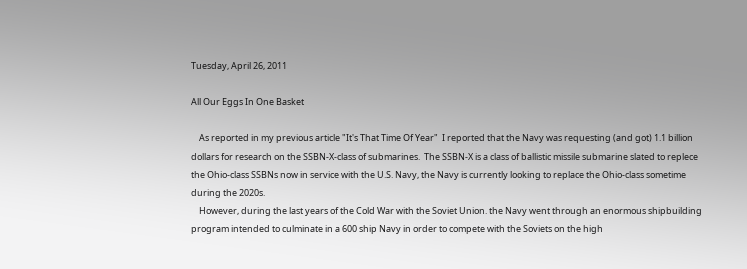Tuesday, April 26, 2011

All Our Eggs In One Basket

    As reported in my previous article "It's That Time Of Year"  I reported that the Navy was requesting (and got) 1.1 billion dollars for research on the SSBN-X-class of submarines.  The SSBN-X is a class of ballistic missile submarine slated to replece the Ohio-class SSBNs now in service with the U.S. Navy, the Navy is currently looking to replace the Ohio-class sometime during the 2020s.
    However, during the last years of the Cold War with the Soviet Union. the Navy went through an enormous shipbuilding program intended to culminate in a 600 ship Navy in order to compete with the Soviets on the high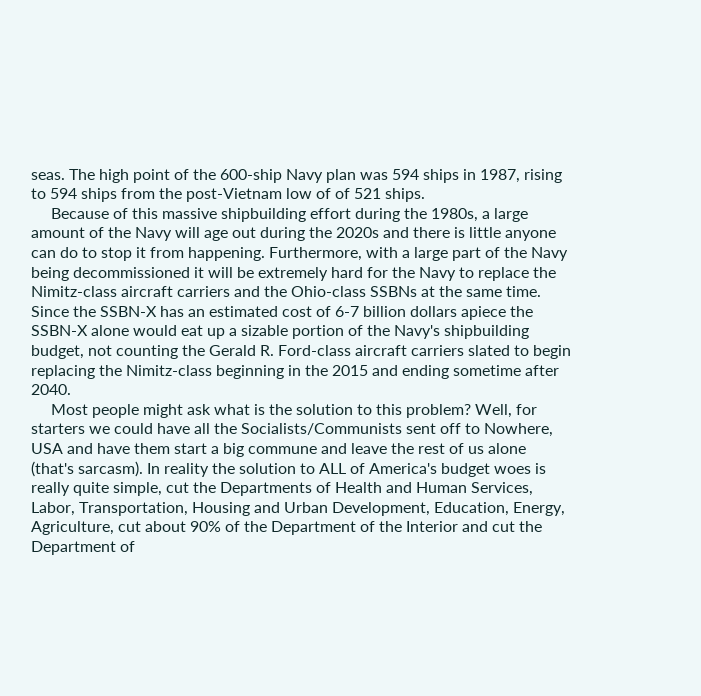seas. The high point of the 600-ship Navy plan was 594 ships in 1987, rising to 594 ships from the post-Vietnam low of of 521 ships.
     Because of this massive shipbuilding effort during the 1980s, a large amount of the Navy will age out during the 2020s and there is little anyone can do to stop it from happening. Furthermore, with a large part of the Navy being decommissioned it will be extremely hard for the Navy to replace the Nimitz-class aircraft carriers and the Ohio-class SSBNs at the same time. Since the SSBN-X has an estimated cost of 6-7 billion dollars apiece the SSBN-X alone would eat up a sizable portion of the Navy's shipbuilding budget, not counting the Gerald R. Ford-class aircraft carriers slated to begin replacing the Nimitz-class beginning in the 2015 and ending sometime after 2040.
     Most people might ask what is the solution to this problem? Well, for starters we could have all the Socialists/Communists sent off to Nowhere, USA and have them start a big commune and leave the rest of us alone (that's sarcasm). In reality the solution to ALL of America's budget woes is really quite simple, cut the Departments of Health and Human Services, Labor, Transportation, Housing and Urban Development, Education, Energy, Agriculture, cut about 90% of the Department of the Interior and cut the Department of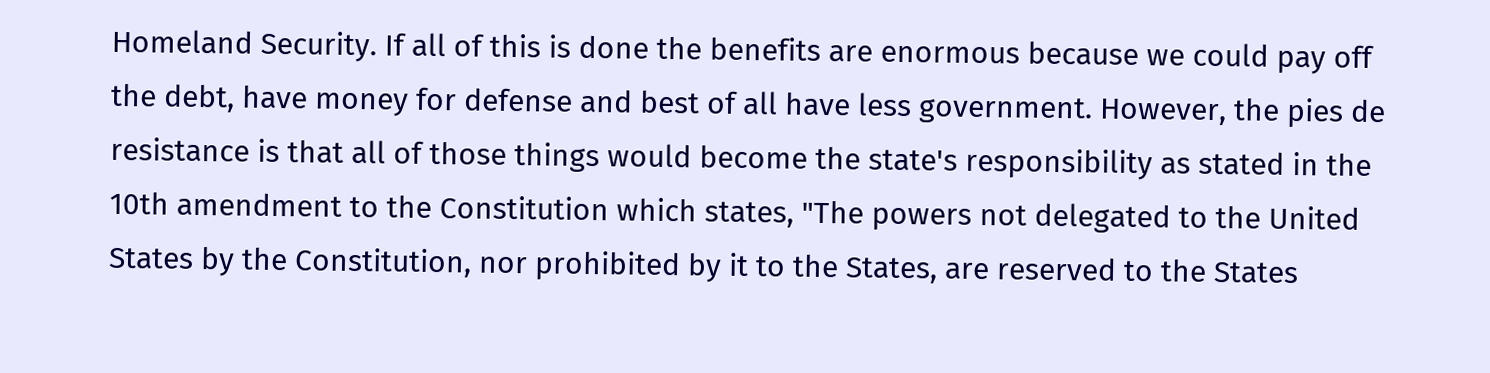Homeland Security. If all of this is done the benefits are enormous because we could pay off the debt, have money for defense and best of all have less government. However, the pies de resistance is that all of those things would become the state's responsibility as stated in the 10th amendment to the Constitution which states, "The powers not delegated to the United States by the Constitution, nor prohibited by it to the States, are reserved to the States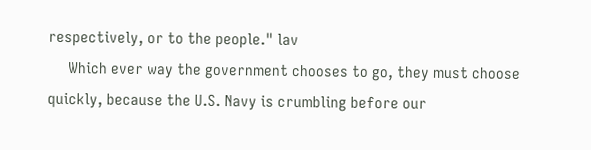respectively, or to the people." lav
     Which ever way the government chooses to go, they must choose quickly, because the U.S. Navy is crumbling before our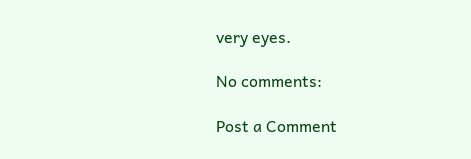very eyes.

No comments:

Post a Comment